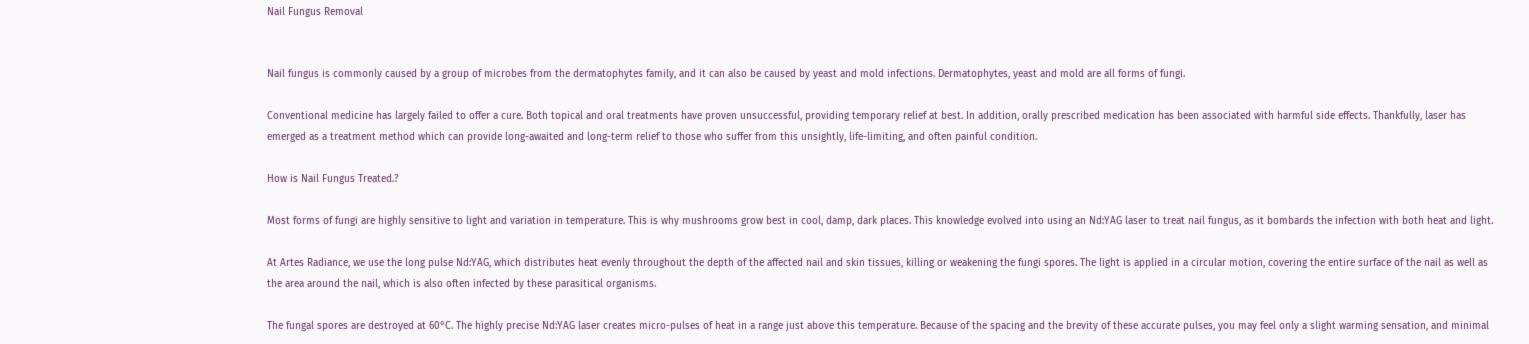Nail Fungus Removal


Nail fungus is commonly caused by a group of microbes from the dermatophytes family, and it can also be caused by yeast and mold infections. Dermatophytes, yeast and mold are all forms of fungi.

Conventional medicine has largely failed to offer a cure. Both topical and oral treatments have proven unsuccessful, providing temporary relief at best. In addition, orally prescribed medication has been associated with harmful side effects. Thankfully, laser has emerged as a treatment method which can provide long-awaited and long-term relief to those who suffer from this unsightly, life-limiting, and often painful condition.

How is Nail Fungus Treated.?

Most forms of fungi are highly sensitive to light and variation in temperature. This is why mushrooms grow best in cool, damp, dark places. This knowledge evolved into using an Nd:YAG laser to treat nail fungus, as it bombards the infection with both heat and light.

At Artes Radiance, we use the long pulse Nd:YAG, which distributes heat evenly throughout the depth of the affected nail and skin tissues, killing or weakening the fungi spores. The light is applied in a circular motion, covering the entire surface of the nail as well as the area around the nail, which is also often infected by these parasitical organisms.

The fungal spores are destroyed at 60°C. The highly precise Nd:YAG laser creates micro-pulses of heat in a range just above this temperature. Because of the spacing and the brevity of these accurate pulses, you may feel only a slight warming sensation, and minimal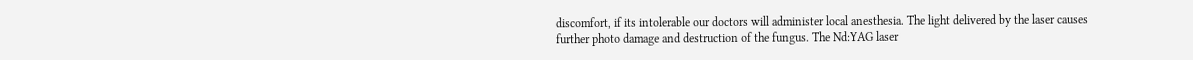discomfort, if its intolerable our doctors will administer local anesthesia. The light delivered by the laser causes further photo damage and destruction of the fungus. The Nd:YAG laser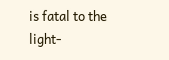is fatal to the light-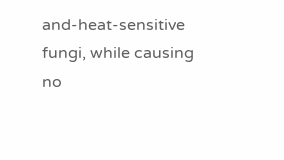and-heat-sensitive fungi, while causing no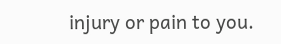injury or pain to you.